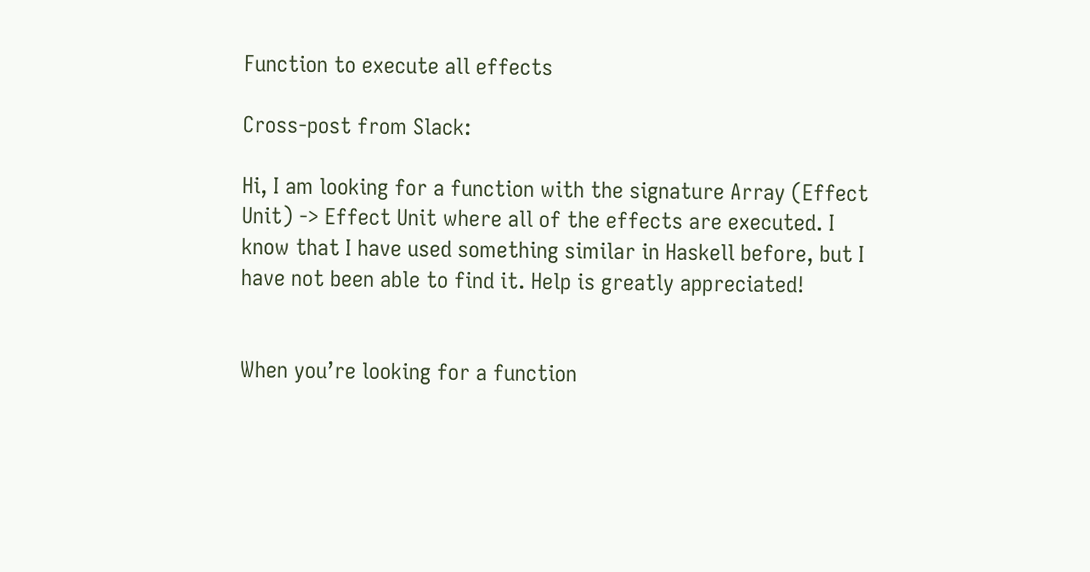Function to execute all effects

Cross-post from Slack:

Hi, I am looking for a function with the signature Array (Effect Unit) -> Effect Unit where all of the effects are executed. I know that I have used something similar in Haskell before, but I have not been able to find it. Help is greatly appreciated!


When you’re looking for a function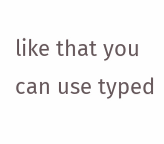like that you can use typed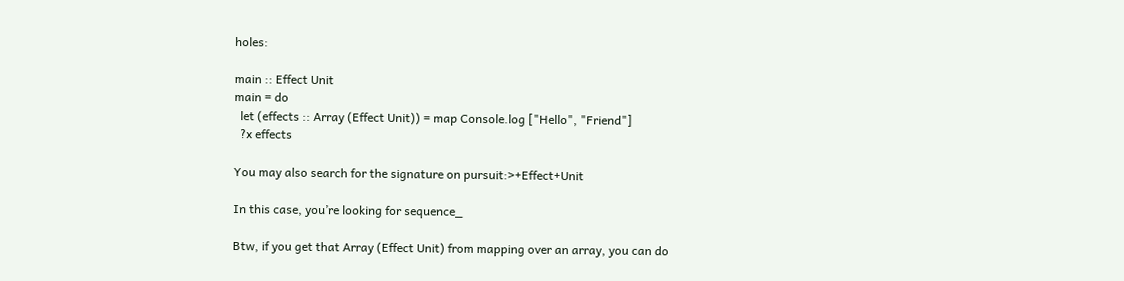holes:

main :: Effect Unit
main = do
  let (effects :: Array (Effect Unit)) = map Console.log ["Hello", "Friend"]
  ?x effects

You may also search for the signature on pursuit:>+Effect+Unit

In this case, you’re looking for sequence_

Btw, if you get that Array (Effect Unit) from mapping over an array, you can do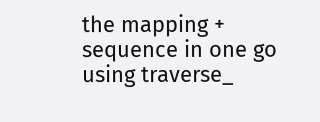the mapping + sequence in one go using traverse_